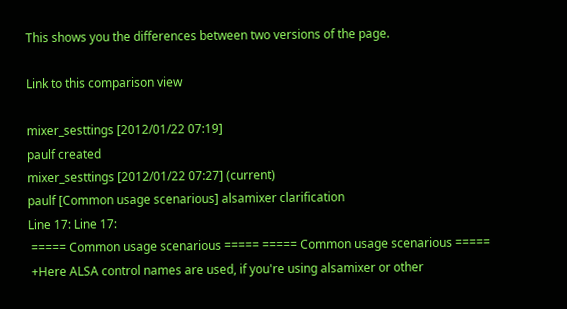This shows you the differences between two versions of the page.

Link to this comparison view

mixer_sesttings [2012/01/22 07:19]
paulf created
mixer_sesttings [2012/01/22 07:27] (current)
paulf [Common usage scenarious] alsamixer clarification
Line 17: Line 17:
 ===== Common usage scenarious ===== ===== Common usage scenarious =====
 +Here ALSA control names are used, if you're using alsamixer or other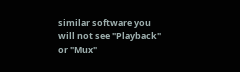similar software you will not see "Playback" or "Mux"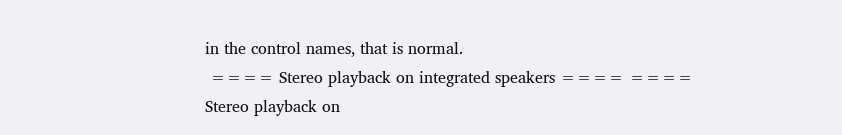in the control names, that is normal.
 ==== Stereo playback on integrated speakers ==== ==== Stereo playback on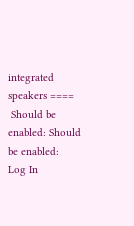integrated speakers ====
 Should be enabled: Should be enabled:
Log In